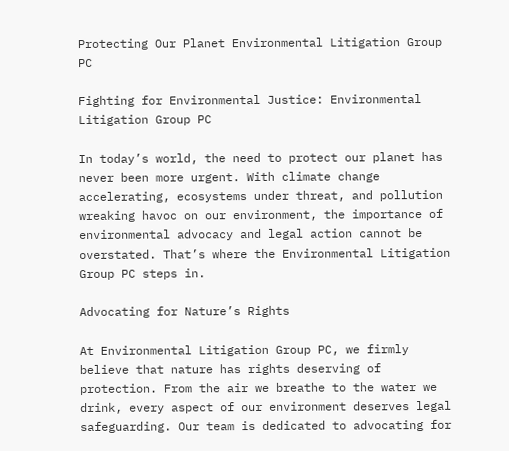Protecting Our Planet Environmental Litigation Group PC

Fighting for Environmental Justice: Environmental Litigation Group PC

In today’s world, the need to protect our planet has never been more urgent. With climate change accelerating, ecosystems under threat, and pollution wreaking havoc on our environment, the importance of environmental advocacy and legal action cannot be overstated. That’s where the Environmental Litigation Group PC steps in.

Advocating for Nature’s Rights

At Environmental Litigation Group PC, we firmly believe that nature has rights deserving of protection. From the air we breathe to the water we drink, every aspect of our environment deserves legal safeguarding. Our team is dedicated to advocating for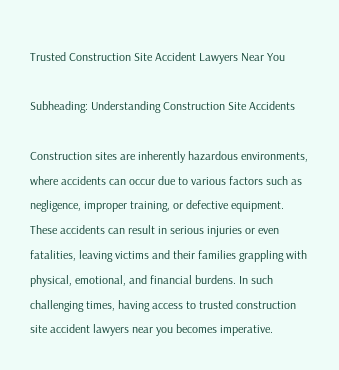Trusted Construction Site Accident Lawyers Near You

Subheading: Understanding Construction Site Accidents

Construction sites are inherently hazardous environments, where accidents can occur due to various factors such as negligence, improper training, or defective equipment. These accidents can result in serious injuries or even fatalities, leaving victims and their families grappling with physical, emotional, and financial burdens. In such challenging times, having access to trusted construction site accident lawyers near you becomes imperative.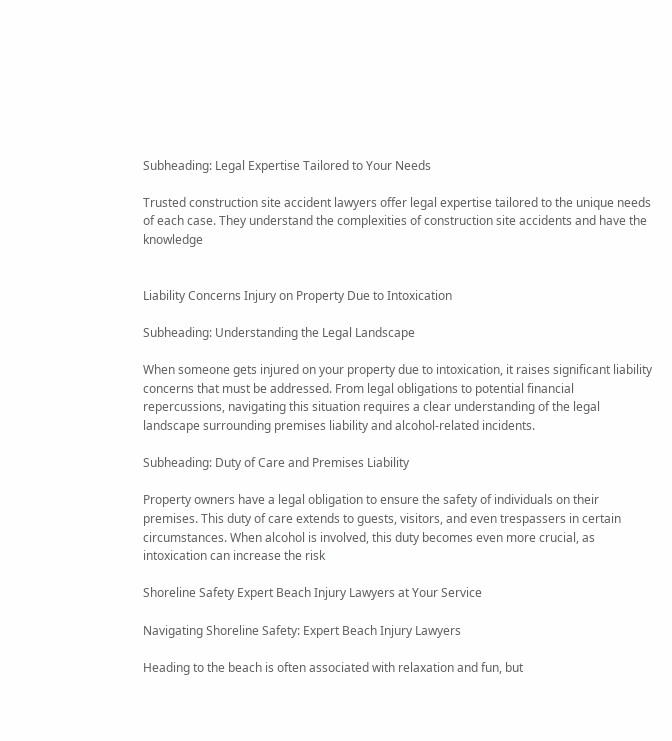Subheading: Legal Expertise Tailored to Your Needs

Trusted construction site accident lawyers offer legal expertise tailored to the unique needs of each case. They understand the complexities of construction site accidents and have the knowledge


Liability Concerns Injury on Property Due to Intoxication

Subheading: Understanding the Legal Landscape

When someone gets injured on your property due to intoxication, it raises significant liability concerns that must be addressed. From legal obligations to potential financial repercussions, navigating this situation requires a clear understanding of the legal landscape surrounding premises liability and alcohol-related incidents.

Subheading: Duty of Care and Premises Liability

Property owners have a legal obligation to ensure the safety of individuals on their premises. This duty of care extends to guests, visitors, and even trespassers in certain circumstances. When alcohol is involved, this duty becomes even more crucial, as intoxication can increase the risk

Shoreline Safety Expert Beach Injury Lawyers at Your Service

Navigating Shoreline Safety: Expert Beach Injury Lawyers

Heading to the beach is often associated with relaxation and fun, but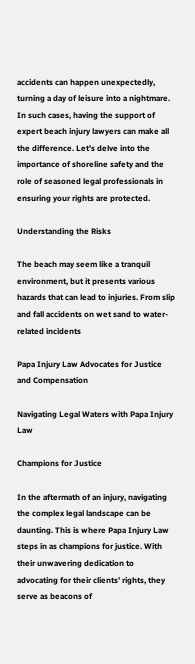accidents can happen unexpectedly, turning a day of leisure into a nightmare. In such cases, having the support of expert beach injury lawyers can make all the difference. Let’s delve into the importance of shoreline safety and the role of seasoned legal professionals in ensuring your rights are protected.

Understanding the Risks

The beach may seem like a tranquil environment, but it presents various hazards that can lead to injuries. From slip and fall accidents on wet sand to water-related incidents

Papa Injury Law Advocates for Justice and Compensation

Navigating Legal Waters with Papa Injury Law

Champions for Justice

In the aftermath of an injury, navigating the complex legal landscape can be daunting. This is where Papa Injury Law steps in as champions for justice. With their unwavering dedication to advocating for their clients’ rights, they serve as beacons of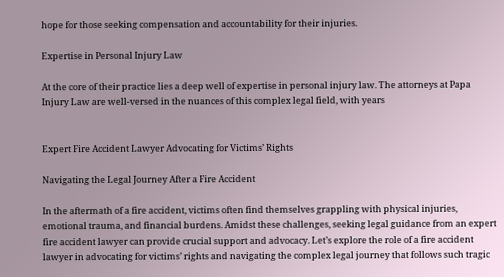hope for those seeking compensation and accountability for their injuries.

Expertise in Personal Injury Law

At the core of their practice lies a deep well of expertise in personal injury law. The attorneys at Papa Injury Law are well-versed in the nuances of this complex legal field, with years


Expert Fire Accident Lawyer Advocating for Victims’ Rights

Navigating the Legal Journey After a Fire Accident

In the aftermath of a fire accident, victims often find themselves grappling with physical injuries, emotional trauma, and financial burdens. Amidst these challenges, seeking legal guidance from an expert fire accident lawyer can provide crucial support and advocacy. Let’s explore the role of a fire accident lawyer in advocating for victims’ rights and navigating the complex legal journey that follows such tragic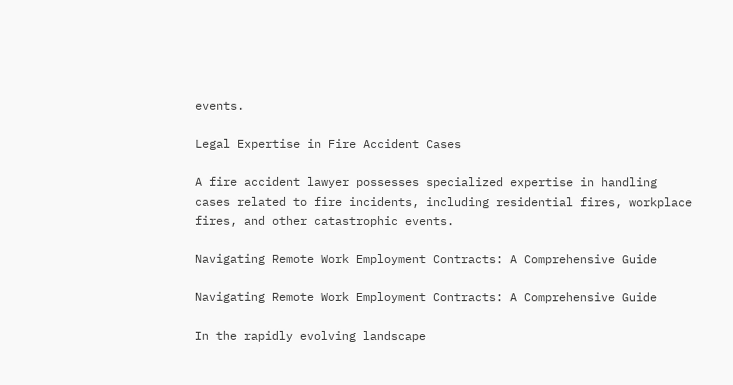events.

Legal Expertise in Fire Accident Cases

A fire accident lawyer possesses specialized expertise in handling cases related to fire incidents, including residential fires, workplace fires, and other catastrophic events.

Navigating Remote Work Employment Contracts: A Comprehensive Guide

Navigating Remote Work Employment Contracts: A Comprehensive Guide

In the rapidly evolving landscape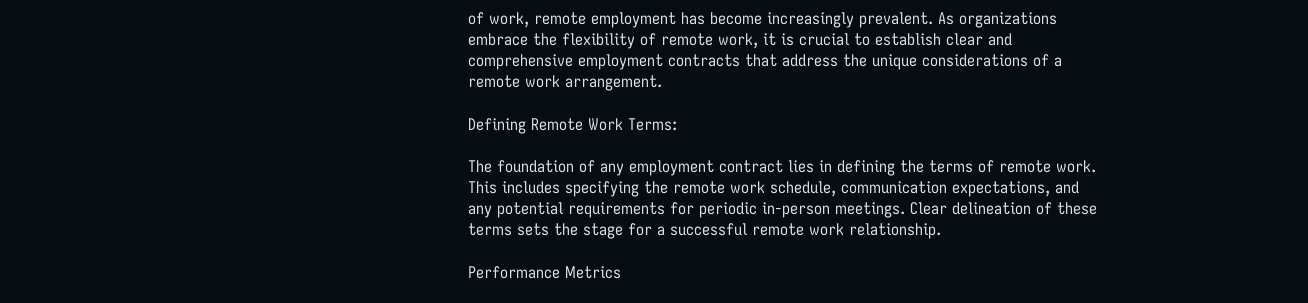of work, remote employment has become increasingly prevalent. As organizations embrace the flexibility of remote work, it is crucial to establish clear and comprehensive employment contracts that address the unique considerations of a remote work arrangement.

Defining Remote Work Terms:

The foundation of any employment contract lies in defining the terms of remote work. This includes specifying the remote work schedule, communication expectations, and any potential requirements for periodic in-person meetings. Clear delineation of these terms sets the stage for a successful remote work relationship.

Performance Metrics